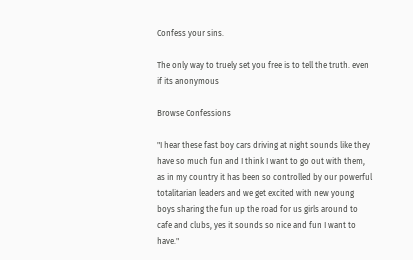Confess your sins.

The only way to truely set you free is to tell the truth. even if its anonymous

Browse Confessions

"I hear these fast boy cars driving at night sounds like they have so much fun and I think I want to go out with them, as in my country it has been so controlled by our powerful totalitarian leaders and we get excited with new young boys sharing the fun up the road for us girls around to cafe and clubs, yes it sounds so nice and fun I want to have."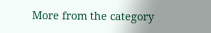More from the category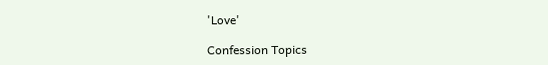'Love'

Confession Topics